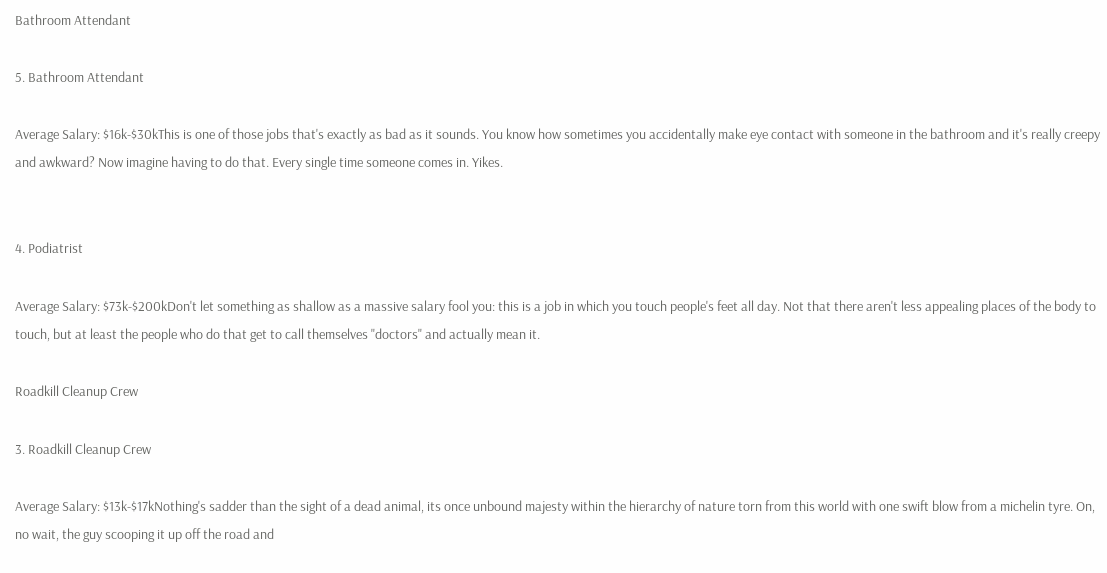Bathroom Attendant

5. Bathroom Attendant

Average Salary: $16k-$30kThis is one of those jobs that's exactly as bad as it sounds. You know how sometimes you accidentally make eye contact with someone in the bathroom and it's really creepy and awkward? Now imagine having to do that. Every single time someone comes in. Yikes.


4. Podiatrist

Average Salary: $73k-$200kDon't let something as shallow as a massive salary fool you: this is a job in which you touch people's feet all day. Not that there aren't less appealing places of the body to touch, but at least the people who do that get to call themselves "doctors" and actually mean it.

Roadkill Cleanup Crew

3. Roadkill Cleanup Crew

Average Salary: $13k-$17kNothing's sadder than the sight of a dead animal, its once unbound majesty within the hierarchy of nature torn from this world with one swift blow from a michelin tyre. On, no wait, the guy scooping it up off the road and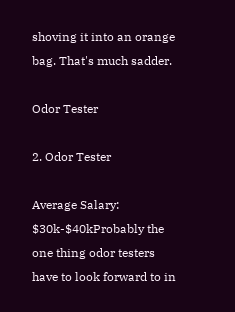shoving it into an orange bag. That's much sadder.

Odor Tester

2. Odor Tester

Average Salary: $30k-$40kProbably the one thing odor testers have to look forward to in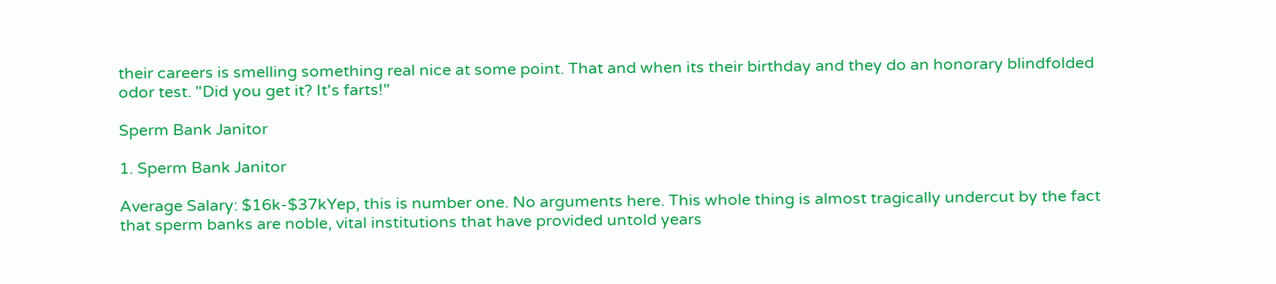their careers is smelling something real nice at some point. That and when its their birthday and they do an honorary blindfolded odor test. "Did you get it? It's farts!"

Sperm Bank Janitor

1. Sperm Bank Janitor

Average Salary: $16k-$37kYep, this is number one. No arguments here. This whole thing is almost tragically undercut by the fact that sperm banks are noble, vital institutions that have provided untold years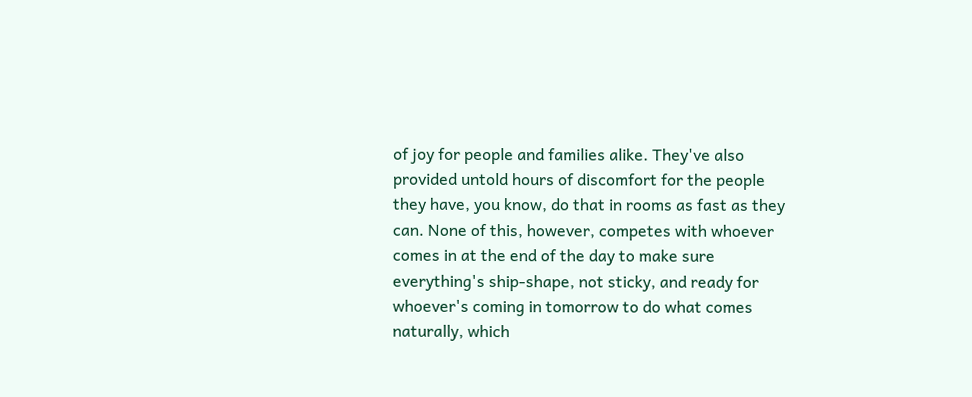of joy for people and families alike. They've also provided untold hours of discomfort for the people they have, you know, do that in rooms as fast as they can. None of this, however, competes with whoever comes in at the end of the day to make sure everything's ship-shape, not sticky, and ready for whoever's coming in tomorrow to do what comes naturally, which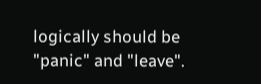logically should be "panic" and "leave".